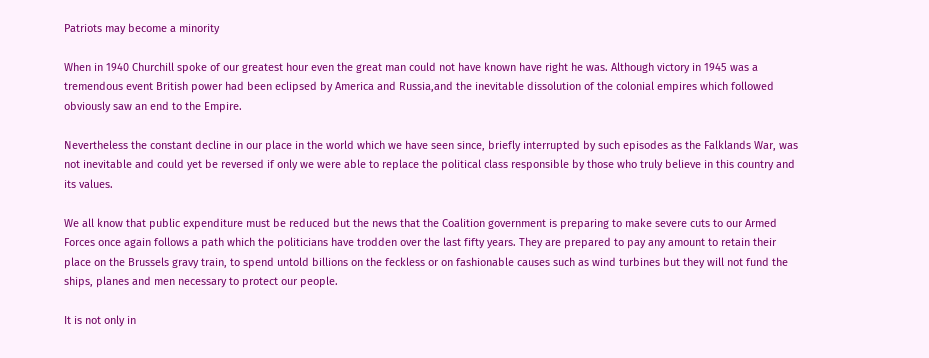Patriots may become a minority

When in 1940 Churchill spoke of our greatest hour even the great man could not have known have right he was. Although victory in 1945 was a tremendous event British power had been eclipsed by America and Russia,and the inevitable dissolution of the colonial empires which followed obviously saw an end to the Empire.

Nevertheless the constant decline in our place in the world which we have seen since, briefly interrupted by such episodes as the Falklands War, was not inevitable and could yet be reversed if only we were able to replace the political class responsible by those who truly believe in this country and its values.

We all know that public expenditure must be reduced but the news that the Coalition government is preparing to make severe cuts to our Armed Forces once again follows a path which the politicians have trodden over the last fifty years. They are prepared to pay any amount to retain their place on the Brussels gravy train, to spend untold billions on the feckless or on fashionable causes such as wind turbines but they will not fund the ships, planes and men necessary to protect our people.

It is not only in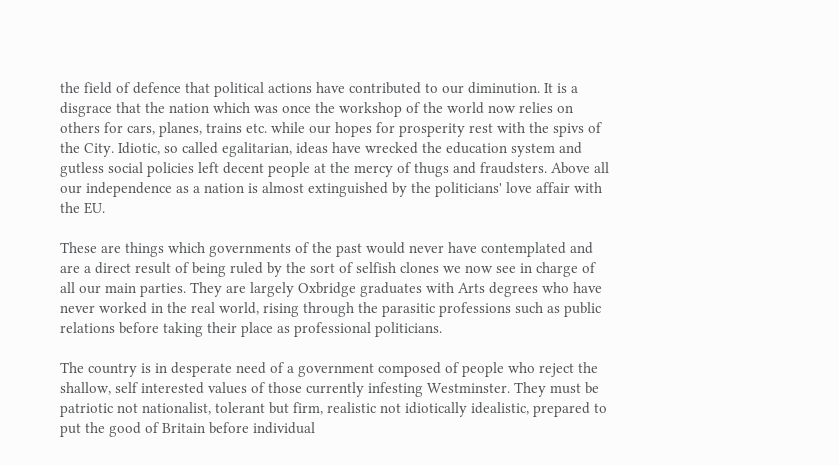the field of defence that political actions have contributed to our diminution. It is a disgrace that the nation which was once the workshop of the world now relies on others for cars, planes, trains etc. while our hopes for prosperity rest with the spivs of the City. Idiotic, so called egalitarian, ideas have wrecked the education system and gutless social policies left decent people at the mercy of thugs and fraudsters. Above all our independence as a nation is almost extinguished by the politicians' love affair with the EU.

These are things which governments of the past would never have contemplated and are a direct result of being ruled by the sort of selfish clones we now see in charge of all our main parties. They are largely Oxbridge graduates with Arts degrees who have never worked in the real world, rising through the parasitic professions such as public relations before taking their place as professional politicians.

The country is in desperate need of a government composed of people who reject the shallow, self interested values of those currently infesting Westminster. They must be patriotic not nationalist, tolerant but firm, realistic not idiotically idealistic, prepared to put the good of Britain before individual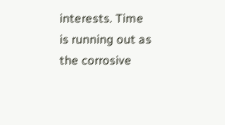interests. Time is running out as the corrosive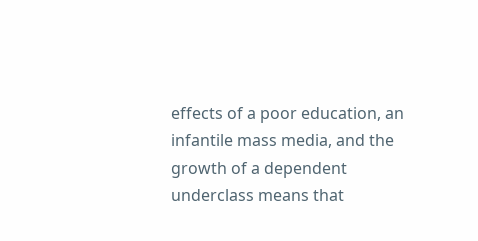effects of a poor education, an infantile mass media, and the growth of a dependent underclass means that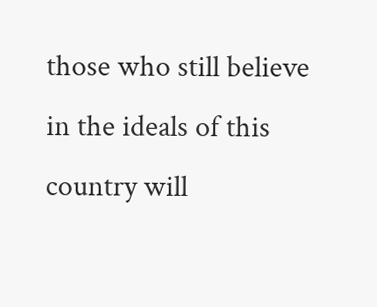those who still believe in the ideals of this country will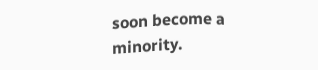soon become a minority.